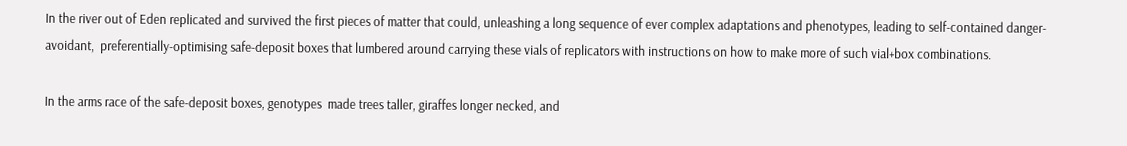In the river out of Eden replicated and survived the first pieces of matter that could, unleashing a long sequence of ever complex adaptations and phenotypes, leading to self-contained danger-avoidant,  preferentially-optimising safe-deposit boxes that lumbered around carrying these vials of replicators with instructions on how to make more of such vial+box combinations.

In the arms race of the safe-deposit boxes, genotypes  made trees taller, giraffes longer necked, and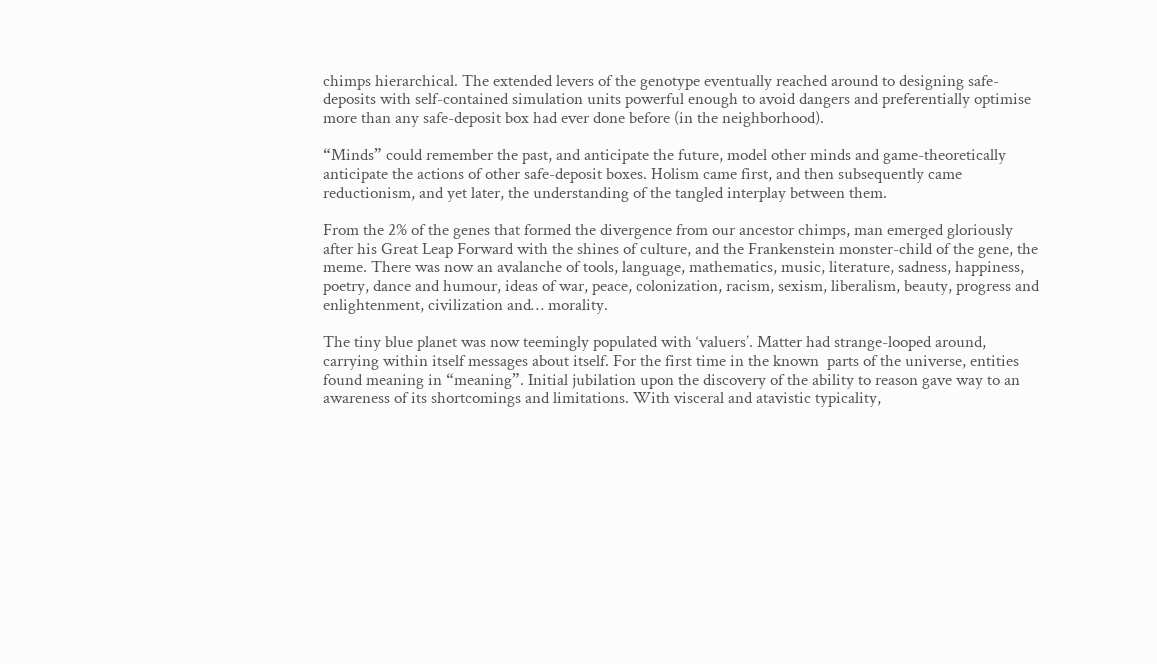chimps hierarchical. The extended levers of the genotype eventually reached around to designing safe-deposits with self-contained simulation units powerful enough to avoid dangers and preferentially optimise more than any safe-deposit box had ever done before (in the neighborhood).

“Minds” could remember the past, and anticipate the future, model other minds and game-theoretically anticipate the actions of other safe-deposit boxes. Holism came first, and then subsequently came reductionism, and yet later, the understanding of the tangled interplay between them.

From the 2% of the genes that formed the divergence from our ancestor chimps, man emerged gloriously after his Great Leap Forward with the shines of culture, and the Frankenstein monster-child of the gene, the meme. There was now an avalanche of tools, language, mathematics, music, literature, sadness, happiness, poetry, dance and humour, ideas of war, peace, colonization, racism, sexism, liberalism, beauty, progress and enlightenment, civilization and… morality.

The tiny blue planet was now teemingly populated with ‘valuers’. Matter had strange-looped around, carrying within itself messages about itself. For the first time in the known  parts of the universe, entities found meaning in “meaning”. Initial jubilation upon the discovery of the ability to reason gave way to an awareness of its shortcomings and limitations. With visceral and atavistic typicality,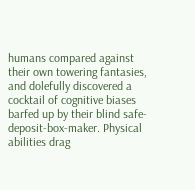humans compared against their own towering fantasies, and dolefully discovered a cocktail of cognitive biases barfed up by their blind safe-deposit-box-maker. Physical abilities drag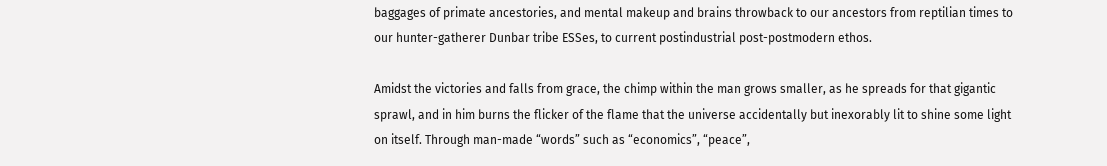baggages of primate ancestories, and mental makeup and brains throwback to our ancestors from reptilian times to our hunter-gatherer Dunbar tribe ESSes, to current postindustrial post-postmodern ethos.

Amidst the victories and falls from grace, the chimp within the man grows smaller, as he spreads for that gigantic sprawl, and in him burns the flicker of the flame that the universe accidentally but inexorably lit to shine some light on itself. Through man-made “words” such as “economics”, “peace”,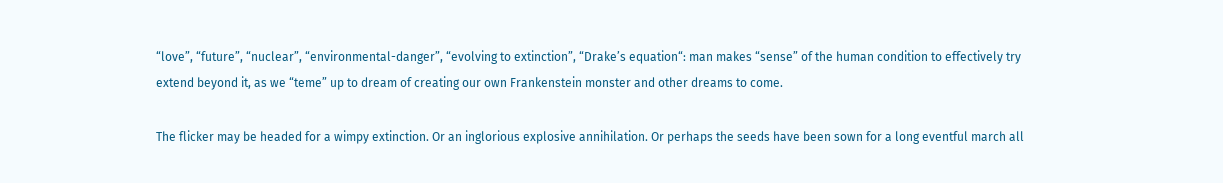“love”, “future”, “nuclear”, “environmental-danger”, “evolving to extinction”, “Drake’s equation“: man makes “sense” of the human condition to effectively try extend beyond it, as we “teme” up to dream of creating our own Frankenstein monster and other dreams to come.

The flicker may be headed for a wimpy extinction. Or an inglorious explosive annihilation. Or perhaps the seeds have been sown for a long eventful march all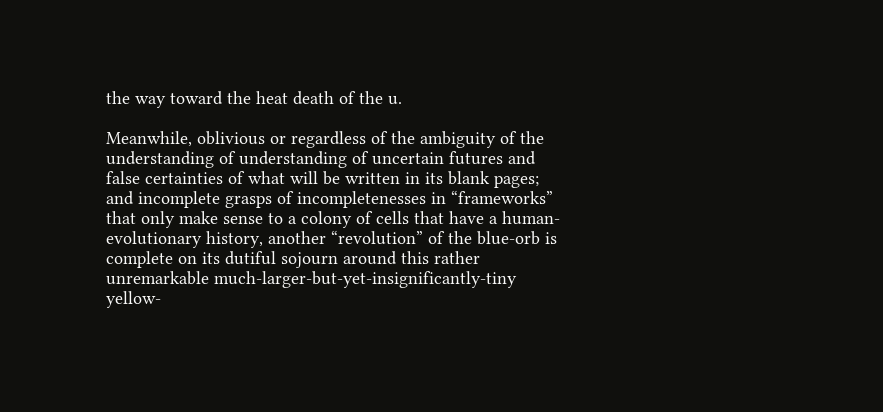the way toward the heat death of the u.

Meanwhile, oblivious or regardless of the ambiguity of the understanding of understanding of uncertain futures and false certainties of what will be written in its blank pages; and incomplete grasps of incompletenesses in “frameworks” that only make sense to a colony of cells that have a human-evolutionary history, another “revolution” of the blue-orb is complete on its dutiful sojourn around this rather unremarkable much-larger-but-yet-insignificantly-tiny yellow-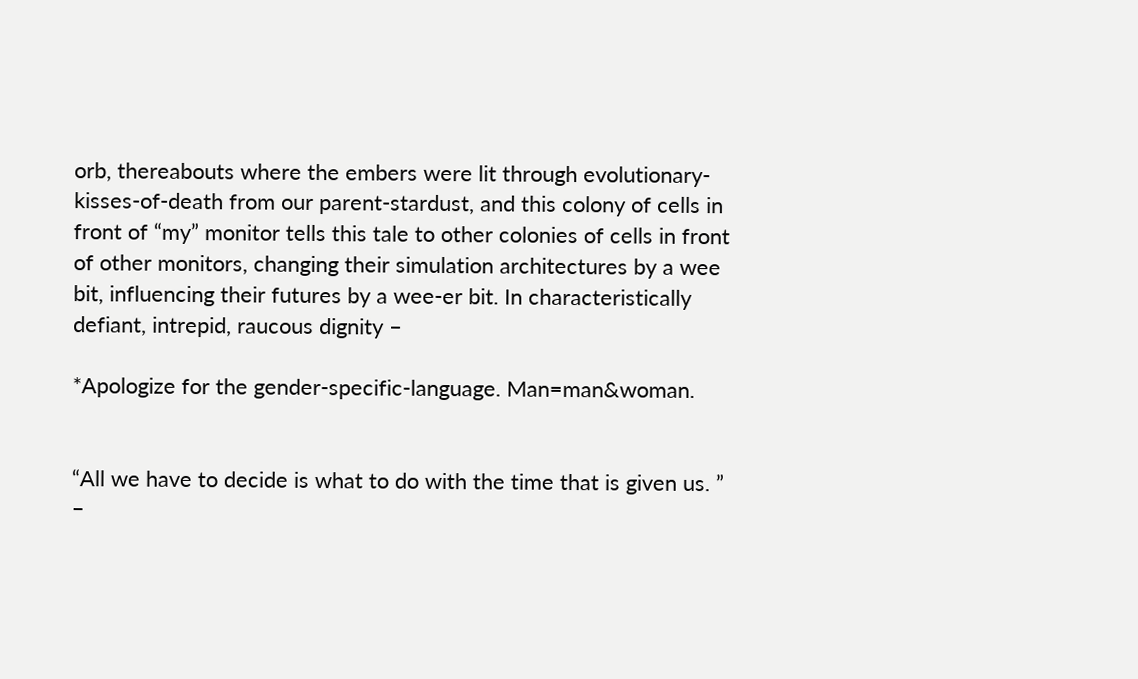orb, thereabouts where the embers were lit through evolutionary-kisses-of-death from our parent-stardust, and this colony of cells in front of “my” monitor tells this tale to other colonies of cells in front of other monitors, changing their simulation architectures by a wee bit, influencing their futures by a wee-er bit. In characteristically defiant, intrepid, raucous dignity –

*Apologize for the gender-specific-language. Man=man&woman.


“All we have to decide is what to do with the time that is given us. ” –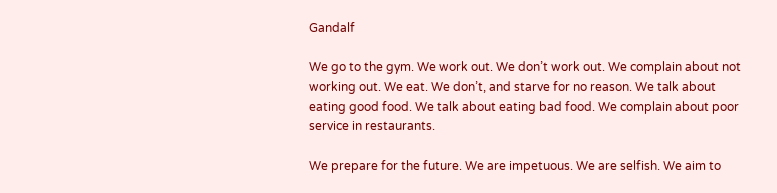Gandalf

We go to the gym. We work out. We don’t work out. We complain about not working out. We eat. We don’t, and starve for no reason. We talk about eating good food. We talk about eating bad food. We complain about poor service in restaurants.

We prepare for the future. We are impetuous. We are selfish. We aim to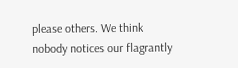please others. We think nobody notices our flagrantly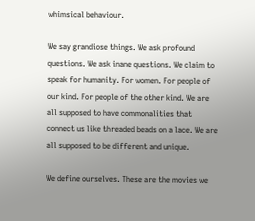whimsical behaviour.

We say grandiose things. We ask profound questions. We ask inane questions. We claim to speak for humanity. For women. For people of our kind. For people of the other kind. We are all supposed to have commonalities that connect us like threaded beads on a lace. We are all supposed to be different and unique.

We define ourselves. These are the movies we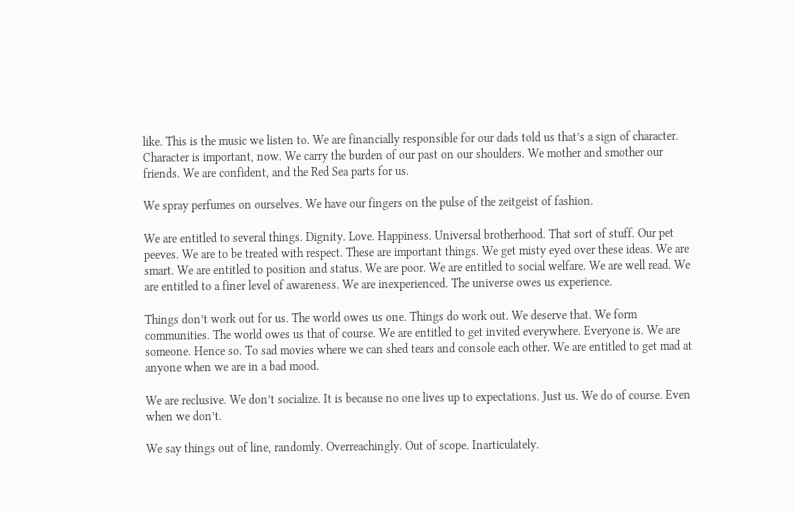like. This is the music we listen to. We are financially responsible for our dads told us that’s a sign of character. Character is important, now. We carry the burden of our past on our shoulders. We mother and smother our friends. We are confident, and the Red Sea parts for us.

We spray perfumes on ourselves. We have our fingers on the pulse of the zeitgeist of fashion.

We are entitled to several things. Dignity. Love. Happiness. Universal brotherhood. That sort of stuff. Our pet peeves. We are to be treated with respect. These are important things. We get misty eyed over these ideas. We are smart. We are entitled to position and status. We are poor. We are entitled to social welfare. We are well read. We are entitled to a finer level of awareness. We are inexperienced. The universe owes us experience.

Things don’t work out for us. The world owes us one. Things do work out. We deserve that. We form communities. The world owes us that of course. We are entitled to get invited everywhere. Everyone is. We are someone. Hence so. To sad movies where we can shed tears and console each other. We are entitled to get mad at anyone when we are in a bad mood.

We are reclusive. We don’t socialize. It is because no one lives up to expectations. Just us. We do of course. Even when we don’t.

We say things out of line, randomly. Overreachingly. Out of scope. Inarticulately.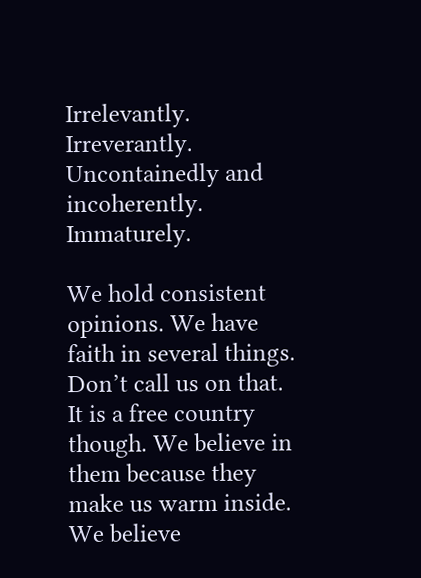Irrelevantly. Irreverantly. Uncontainedly and incoherently. Immaturely.

We hold consistent opinions. We have faith in several things. Don’t call us on that. It is a free country though. We believe in them because they make us warm inside. We believe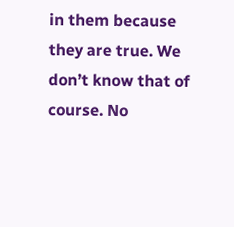in them because they are true. We don’t know that of course. No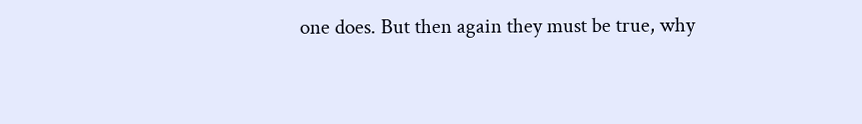one does. But then again they must be true, why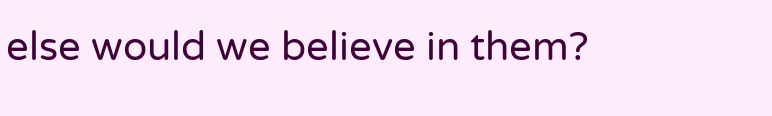else would we believe in them?